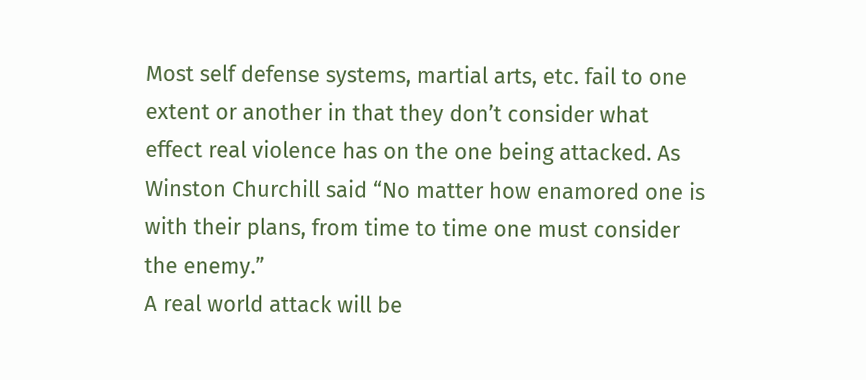Most self defense systems, martial arts, etc. fail to one extent or another in that they don’t consider what effect real violence has on the one being attacked. As Winston Churchill said “No matter how enamored one is with their plans, from time to time one must consider the enemy.”
A real world attack will be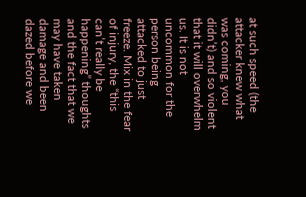at such speed (the attacker knew what was coming, you didn’t) and so violent that it will overwhelm us. It is not uncommon for the person being attacked to just freeze. Mix in the fear of injury, the “this can’t really be happening” thoughts and the fact that we may have taken damage and been dazed before we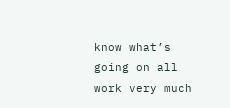know what’s going on all work very much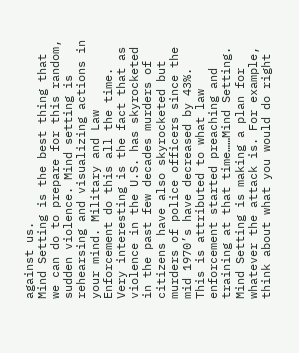against us.
Mind Setting is the best thing that we can do to prepare for this random, sudden violence. Mind setting is rehearsing and visualizing actions in your mind. Military and Law Enforcement do this all the time. Very interesting is the fact that as violence in the U.S. has skyrocketed in the past few decades murders of citizens have also skyrocketed but murders of police officers since the mid 1970’s have decreased by 43%. This is attributed to what law enforcement started preaching and training at that time……Mind Setting. Mind Setting is making a plan for whatever the attack is. For example, think about what you would do right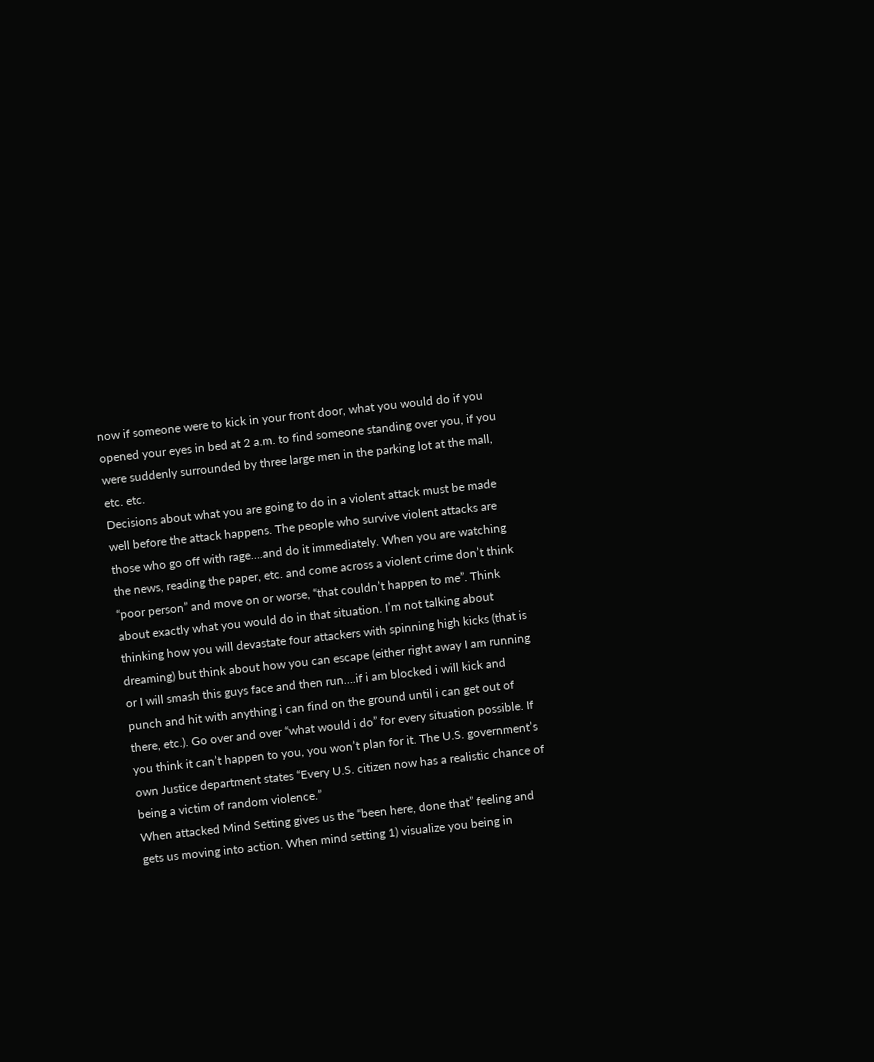now if someone were to kick in your front door, what you would do if you opened your eyes in bed at 2 a.m. to find someone standing over you, if you were suddenly surrounded by three large men in the parking lot at the mall, etc. etc.
Decisions about what you are going to do in a violent attack must be made well before the attack happens. The people who survive violent attacks are those who go off with rage….and do it immediately. When you are watching the news, reading the paper, etc. and come across a violent crime don’t think “poor person” and move on or worse, “that couldn’t happen to me”. Think about exactly what you would do in that situation. I’m not talking about thinking how you will devastate four attackers with spinning high kicks (that is dreaming) but think about how you can escape (either right away I am running or I will smash this guys face and then run….if i am blocked i will kick and punch and hit with anything i can find on the ground until i can get out of there, etc.). Go over and over “what would i do” for every situation possible. If you think it can’t happen to you, you won’t plan for it. The U.S. government’s own Justice department states “Every U.S. citizen now has a realistic chance of being a victim of random violence.”
When attacked Mind Setting gives us the “been here, done that” feeling and gets us moving into action. When mind setting 1) visualize you being in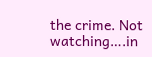the crime. Not watching….in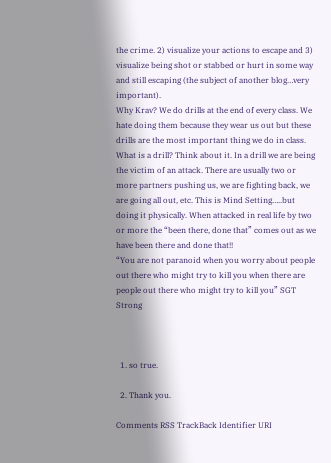the crime. 2) visualize your actions to escape and 3) visualize being shot or stabbed or hurt in some way and still escaping (the subject of another blog…very important).
Why Krav? We do drills at the end of every class. We hate doing them because they wear us out but these drills are the most important thing we do in class. What is a drill? Think about it. In a drill we are being the victim of an attack. There are usually two or more partners pushing us, we are fighting back, we are going all out, etc. This is Mind Setting…..but doing it physically. When attacked in real life by two or more the “been there, done that” comes out as we have been there and done that!!
“You are not paranoid when you worry about people out there who might try to kill you when there are people out there who might try to kill you” SGT Strong



  1. so true.

  2. Thank you.

Comments RSS TrackBack Identifier URI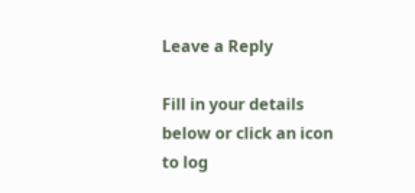Leave a Reply

Fill in your details below or click an icon to log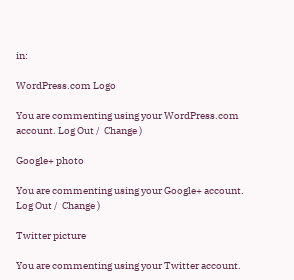in:

WordPress.com Logo

You are commenting using your WordPress.com account. Log Out /  Change )

Google+ photo

You are commenting using your Google+ account. Log Out /  Change )

Twitter picture

You are commenting using your Twitter account.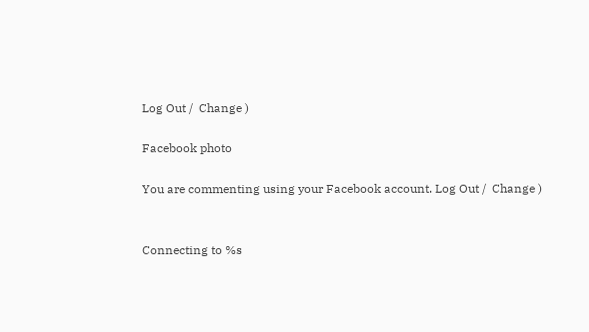Log Out /  Change )

Facebook photo

You are commenting using your Facebook account. Log Out /  Change )


Connecting to %s